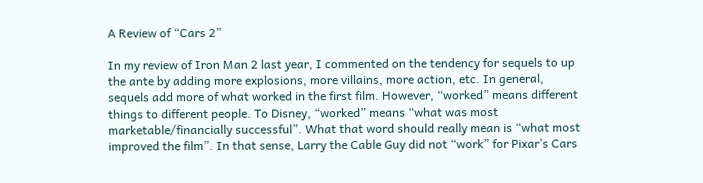A Review of “Cars 2”

In my review of Iron Man 2 last year, I commented on the tendency for sequels to up the ante by adding more explosions, more villains, more action, etc. In general, sequels add more of what worked in the first film. However, “worked” means different things to different people. To Disney, “worked” means “what was most marketable/financially successful”. What that word should really mean is “what most improved the film”. In that sense, Larry the Cable Guy did not “work” for Pixar’s Cars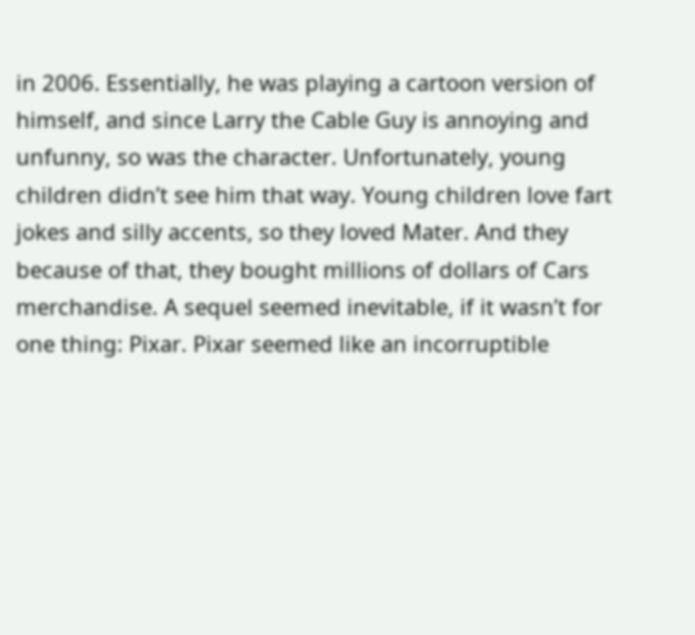in 2006. Essentially, he was playing a cartoon version of himself, and since Larry the Cable Guy is annoying and unfunny, so was the character. Unfortunately, young children didn’t see him that way. Young children love fart jokes and silly accents, so they loved Mater. And they because of that, they bought millions of dollars of Cars merchandise. A sequel seemed inevitable, if it wasn’t for one thing: Pixar. Pixar seemed like an incorruptible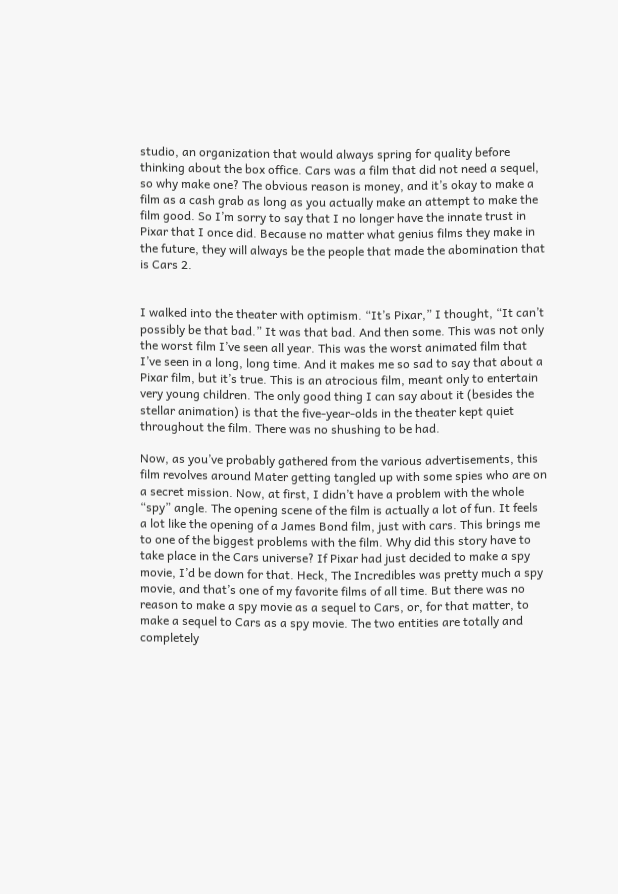studio, an organization that would always spring for quality before thinking about the box office. Cars was a film that did not need a sequel, so why make one? The obvious reason is money, and it’s okay to make a film as a cash grab as long as you actually make an attempt to make the film good. So I’m sorry to say that I no longer have the innate trust in Pixar that I once did. Because no matter what genius films they make in the future, they will always be the people that made the abomination that is Cars 2.


I walked into the theater with optimism. “It’s Pixar,” I thought, “It can’t possibly be that bad.” It was that bad. And then some. This was not only the worst film I’ve seen all year. This was the worst animated film that I’ve seen in a long, long time. And it makes me so sad to say that about a Pixar film, but it’s true. This is an atrocious film, meant only to entertain very young children. The only good thing I can say about it (besides the stellar animation) is that the five-year-olds in the theater kept quiet throughout the film. There was no shushing to be had.

Now, as you’ve probably gathered from the various advertisements, this film revolves around Mater getting tangled up with some spies who are on a secret mission. Now, at first, I didn’t have a problem with the whole “spy” angle. The opening scene of the film is actually a lot of fun. It feels a lot like the opening of a James Bond film, just with cars. This brings me to one of the biggest problems with the film. Why did this story have to take place in the Cars universe? If Pixar had just decided to make a spy movie, I’d be down for that. Heck, The Incredibles was pretty much a spy movie, and that’s one of my favorite films of all time. But there was no reason to make a spy movie as a sequel to Cars, or, for that matter, to make a sequel to Cars as a spy movie. The two entities are totally and completely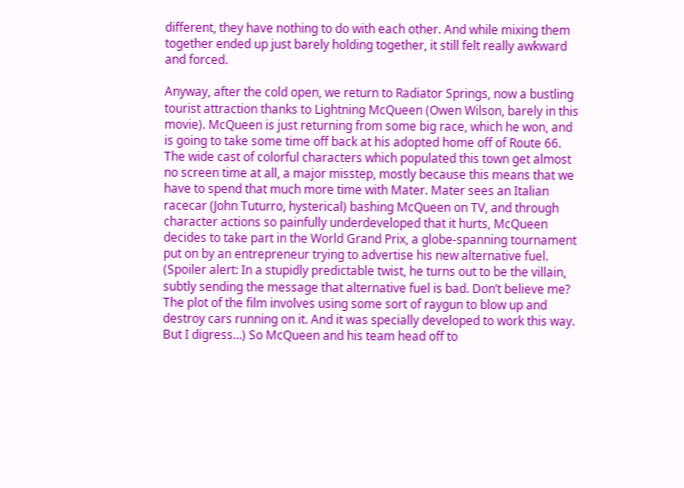different, they have nothing to do with each other. And while mixing them together ended up just barely holding together, it still felt really awkward and forced.

Anyway, after the cold open, we return to Radiator Springs, now a bustling tourist attraction thanks to Lightning McQueen (Owen Wilson, barely in this movie). McQueen is just returning from some big race, which he won, and is going to take some time off back at his adopted home off of Route 66. The wide cast of colorful characters which populated this town get almost no screen time at all, a major misstep, mostly because this means that we have to spend that much more time with Mater. Mater sees an Italian racecar (John Tuturro, hysterical) bashing McQueen on TV, and through character actions so painfully underdeveloped that it hurts, McQueen decides to take part in the World Grand Prix, a globe-spanning tournament put on by an entrepreneur trying to advertise his new alternative fuel. (Spoiler alert: In a stupidly predictable twist, he turns out to be the villain, subtly sending the message that alternative fuel is bad. Don’t believe me? The plot of the film involves using some sort of raygun to blow up and destroy cars running on it. And it was specially developed to work this way. But I digress…) So McQueen and his team head off to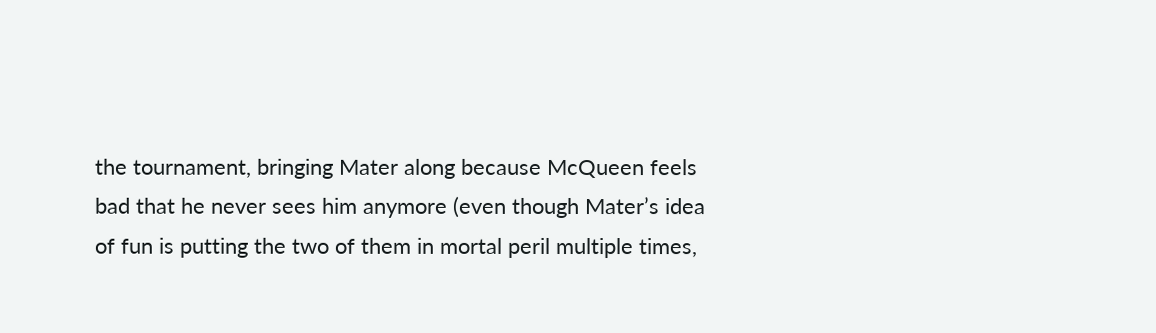the tournament, bringing Mater along because McQueen feels bad that he never sees him anymore (even though Mater’s idea of fun is putting the two of them in mortal peril multiple times,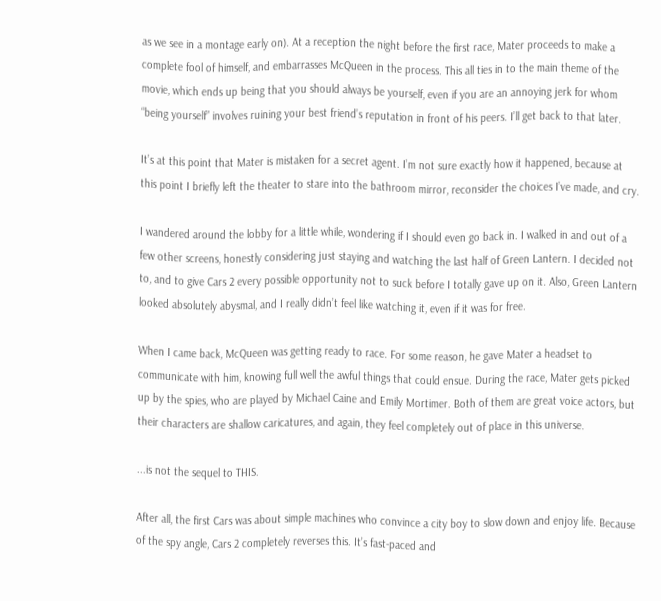as we see in a montage early on). At a reception the night before the first race, Mater proceeds to make a complete fool of himself, and embarrasses McQueen in the process. This all ties in to the main theme of the movie, which ends up being that you should always be yourself, even if you are an annoying jerk for whom “being yourself” involves ruining your best friend’s reputation in front of his peers. I’ll get back to that later.

It’s at this point that Mater is mistaken for a secret agent. I’m not sure exactly how it happened, because at this point I briefly left the theater to stare into the bathroom mirror, reconsider the choices I’ve made, and cry.

I wandered around the lobby for a little while, wondering if I should even go back in. I walked in and out of a few other screens, honestly considering just staying and watching the last half of Green Lantern. I decided not to, and to give Cars 2 every possible opportunity not to suck before I totally gave up on it. Also, Green Lantern looked absolutely abysmal, and I really didn’t feel like watching it, even if it was for free.

When I came back, McQueen was getting ready to race. For some reason, he gave Mater a headset to communicate with him, knowing full well the awful things that could ensue. During the race, Mater gets picked up by the spies, who are played by Michael Caine and Emily Mortimer. Both of them are great voice actors, but their characters are shallow caricatures, and again, they feel completely out of place in this universe.

...is not the sequel to THIS.

After all, the first Cars was about simple machines who convince a city boy to slow down and enjoy life. Because of the spy angle, Cars 2 completely reverses this. It’s fast-paced and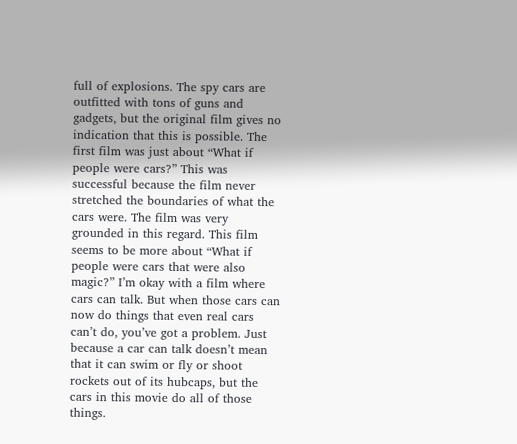full of explosions. The spy cars are outfitted with tons of guns and gadgets, but the original film gives no indication that this is possible. The first film was just about “What if people were cars?” This was successful because the film never stretched the boundaries of what the cars were. The film was very grounded in this regard. This film seems to be more about “What if people were cars that were also magic?” I’m okay with a film where cars can talk. But when those cars can now do things that even real cars can’t do, you’ve got a problem. Just because a car can talk doesn’t mean that it can swim or fly or shoot rockets out of its hubcaps, but the cars in this movie do all of those things.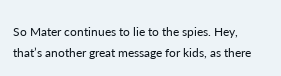So Mater continues to lie to the spies. Hey, that’s another great message for kids, as there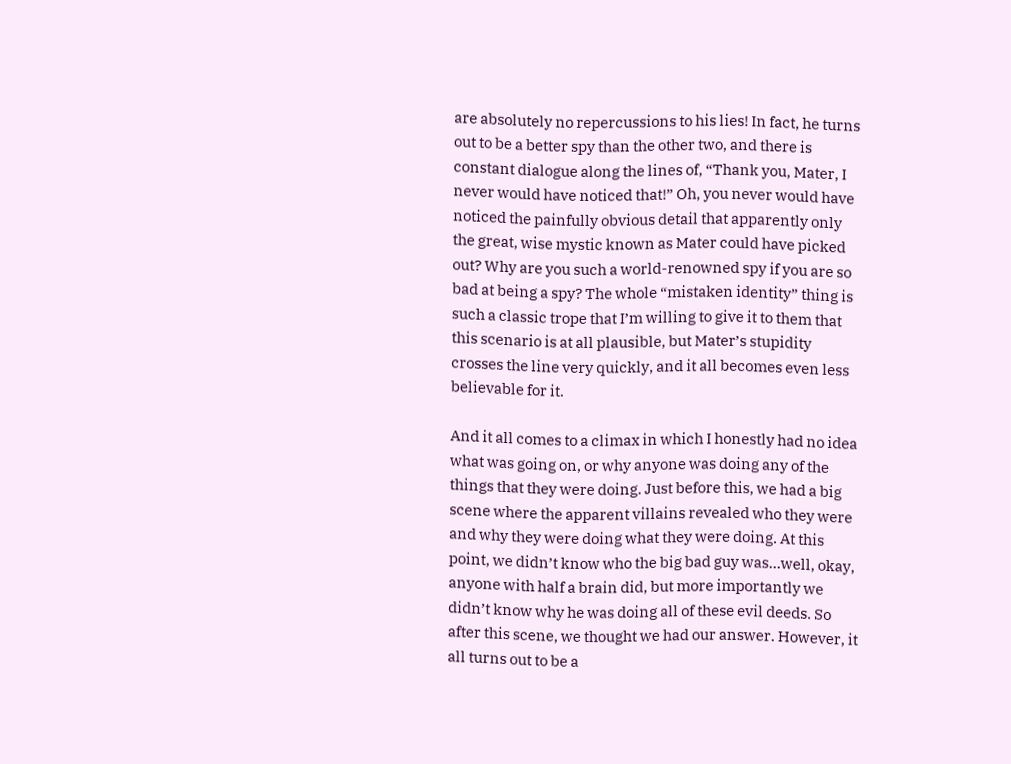are absolutely no repercussions to his lies! In fact, he turns out to be a better spy than the other two, and there is constant dialogue along the lines of, “Thank you, Mater, I never would have noticed that!” Oh, you never would have noticed the painfully obvious detail that apparently only the great, wise mystic known as Mater could have picked out? Why are you such a world-renowned spy if you are so bad at being a spy? The whole “mistaken identity” thing is such a classic trope that I’m willing to give it to them that this scenario is at all plausible, but Mater’s stupidity crosses the line very quickly, and it all becomes even less believable for it.

And it all comes to a climax in which I honestly had no idea what was going on, or why anyone was doing any of the things that they were doing. Just before this, we had a big scene where the apparent villains revealed who they were and why they were doing what they were doing. At this point, we didn’t know who the big bad guy was…well, okay, anyone with half a brain did, but more importantly we didn’t know why he was doing all of these evil deeds. So after this scene, we thought we had our answer. However, it all turns out to be a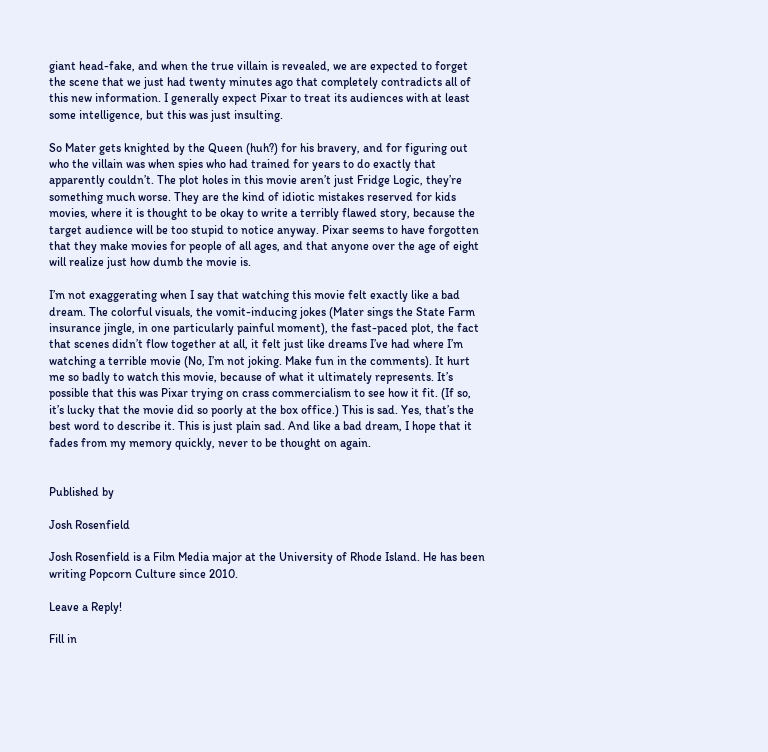giant head-fake, and when the true villain is revealed, we are expected to forget the scene that we just had twenty minutes ago that completely contradicts all of this new information. I generally expect Pixar to treat its audiences with at least some intelligence, but this was just insulting.

So Mater gets knighted by the Queen (huh?) for his bravery, and for figuring out who the villain was when spies who had trained for years to do exactly that apparently couldn’t. The plot holes in this movie aren’t just Fridge Logic, they’re something much worse. They are the kind of idiotic mistakes reserved for kids movies, where it is thought to be okay to write a terribly flawed story, because the target audience will be too stupid to notice anyway. Pixar seems to have forgotten that they make movies for people of all ages, and that anyone over the age of eight will realize just how dumb the movie is.

I’m not exaggerating when I say that watching this movie felt exactly like a bad dream. The colorful visuals, the vomit-inducing jokes (Mater sings the State Farm insurance jingle, in one particularly painful moment), the fast-paced plot, the fact that scenes didn’t flow together at all, it felt just like dreams I’ve had where I’m watching a terrible movie (No, I’m not joking. Make fun in the comments). It hurt me so badly to watch this movie, because of what it ultimately represents. It’s possible that this was Pixar trying on crass commercialism to see how it fit. (If so, it’s lucky that the movie did so poorly at the box office.) This is sad. Yes, that’s the best word to describe it. This is just plain sad. And like a bad dream, I hope that it fades from my memory quickly, never to be thought on again.


Published by

Josh Rosenfield

Josh Rosenfield is a Film Media major at the University of Rhode Island. He has been writing Popcorn Culture since 2010.

Leave a Reply!

Fill in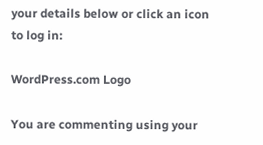your details below or click an icon to log in:

WordPress.com Logo

You are commenting using your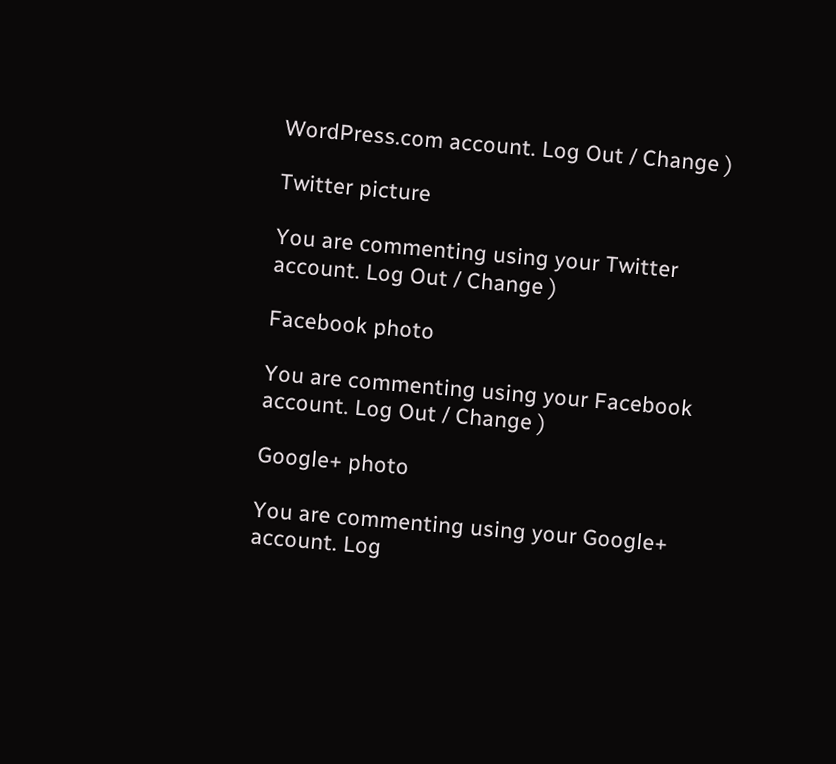WordPress.com account. Log Out / Change )

Twitter picture

You are commenting using your Twitter account. Log Out / Change )

Facebook photo

You are commenting using your Facebook account. Log Out / Change )

Google+ photo

You are commenting using your Google+ account. Log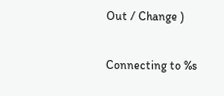Out / Change )

Connecting to %s